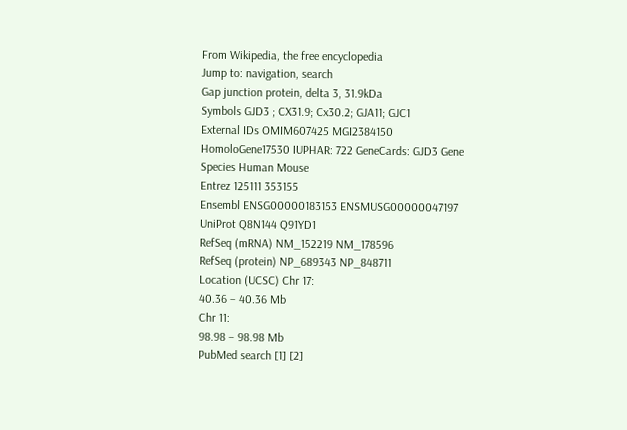From Wikipedia, the free encyclopedia
Jump to: navigation, search
Gap junction protein, delta 3, 31.9kDa
Symbols GJD3 ; CX31.9; Cx30.2; GJA11; GJC1
External IDs OMIM607425 MGI2384150 HomoloGene17530 IUPHAR: 722 GeneCards: GJD3 Gene
Species Human Mouse
Entrez 125111 353155
Ensembl ENSG00000183153 ENSMUSG00000047197
UniProt Q8N144 Q91YD1
RefSeq (mRNA) NM_152219 NM_178596
RefSeq (protein) NP_689343 NP_848711
Location (UCSC) Chr 17:
40.36 – 40.36 Mb
Chr 11:
98.98 – 98.98 Mb
PubMed search [1] [2]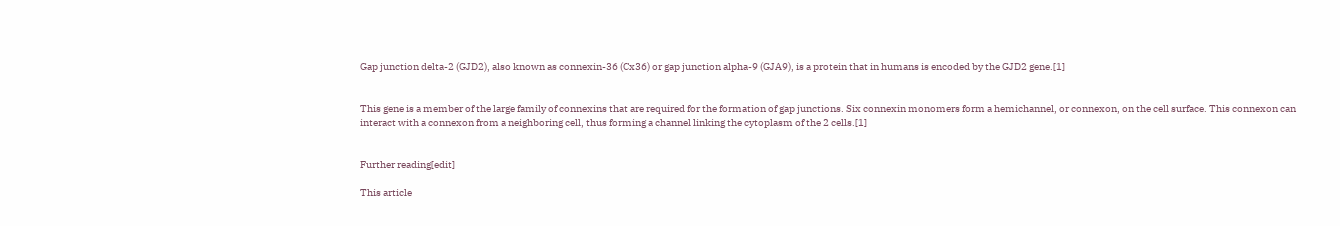Gap junction delta-2 (GJD2), also known as connexin-36 (Cx36) or gap junction alpha-9 (GJA9), is a protein that in humans is encoded by the GJD2 gene.[1]


This gene is a member of the large family of connexins that are required for the formation of gap junctions. Six connexin monomers form a hemichannel, or connexon, on the cell surface. This connexon can interact with a connexon from a neighboring cell, thus forming a channel linking the cytoplasm of the 2 cells.[1]


Further reading[edit]

This article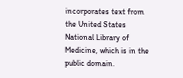incorporates text from the United States National Library of Medicine, which is in the public domain.